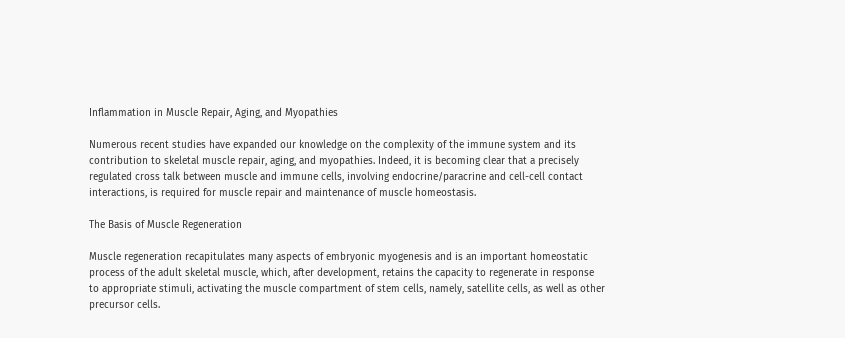Inflammation in Muscle Repair, Aging, and Myopathies

Numerous recent studies have expanded our knowledge on the complexity of the immune system and its contribution to skeletal muscle repair, aging, and myopathies. Indeed, it is becoming clear that a precisely regulated cross talk between muscle and immune cells, involving endocrine/paracrine and cell-cell contact interactions, is required for muscle repair and maintenance of muscle homeostasis.

The Basis of Muscle Regeneration

Muscle regeneration recapitulates many aspects of embryonic myogenesis and is an important homeostatic process of the adult skeletal muscle, which, after development, retains the capacity to regenerate in response to appropriate stimuli, activating the muscle compartment of stem cells, namely, satellite cells, as well as other precursor cells.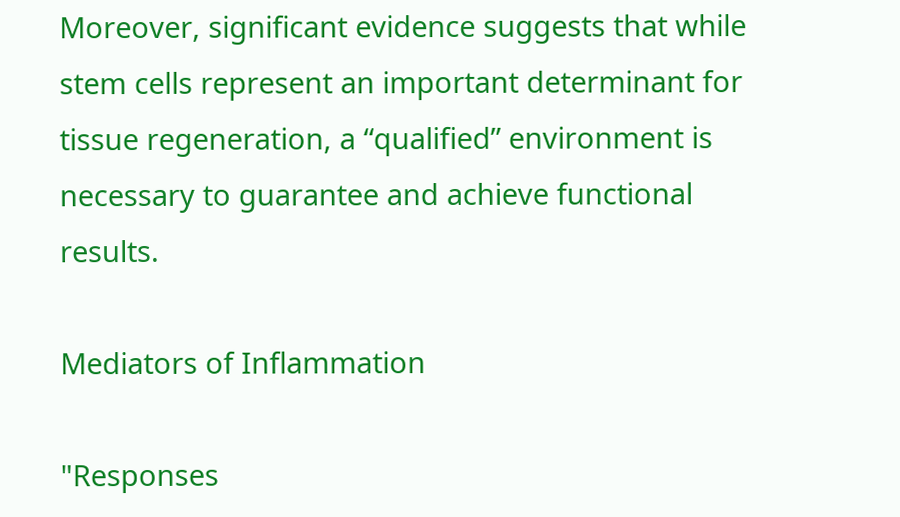Moreover, significant evidence suggests that while stem cells represent an important determinant for tissue regeneration, a “qualified” environment is necessary to guarantee and achieve functional results.

Mediators of Inflammation

"Responses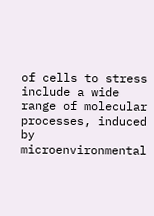of cells to stress include a wide range of molecular processes, induced by microenvironmental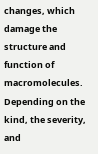changes, which damage the structure and function of macromolecules. Depending on the kind, the severity, and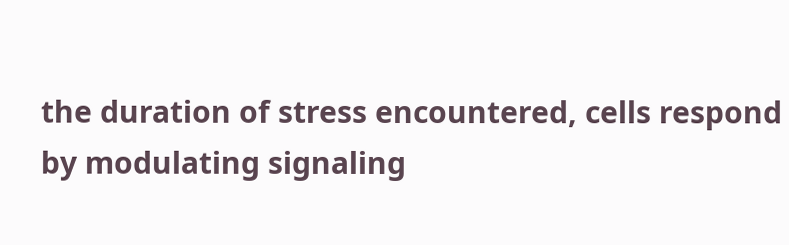the duration of stress encountered, cells respond by modulating signaling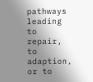pathways leading to repair, to adaption, or to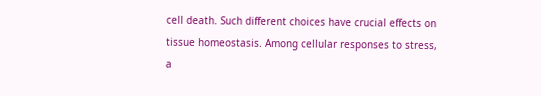cell death. Such different choices have crucial effects on tissue homeostasis. Among cellular responses to stress, a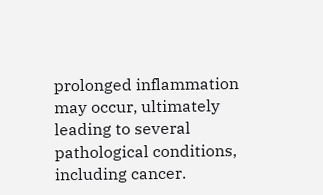prolonged inflammation may occur, ultimately leading to several pathological conditions, including cancer.